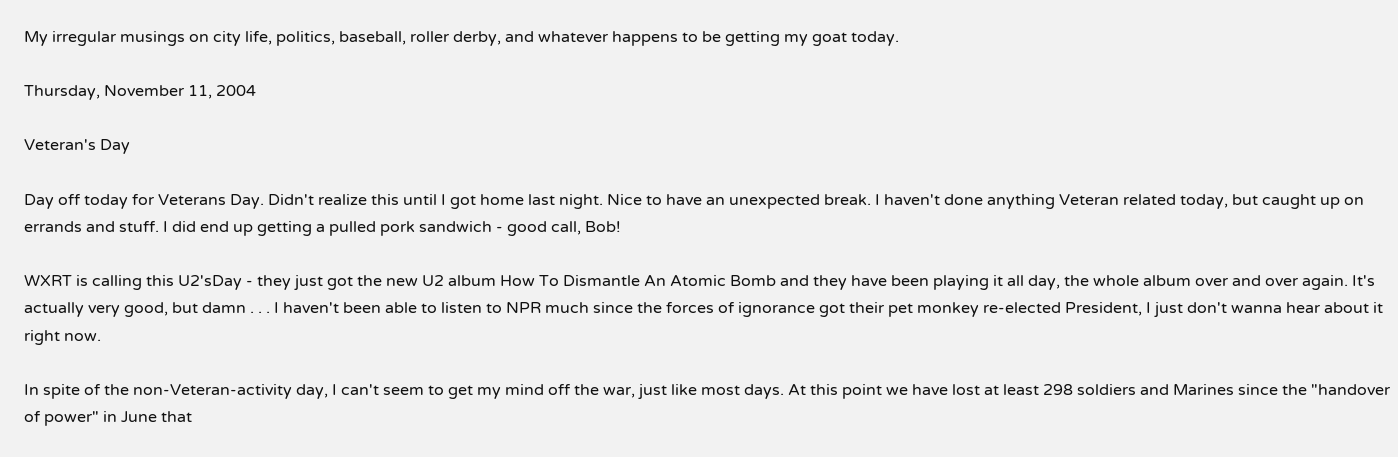My irregular musings on city life, politics, baseball, roller derby, and whatever happens to be getting my goat today.

Thursday, November 11, 2004

Veteran's Day

Day off today for Veterans Day. Didn't realize this until I got home last night. Nice to have an unexpected break. I haven't done anything Veteran related today, but caught up on errands and stuff. I did end up getting a pulled pork sandwich - good call, Bob!

WXRT is calling this U2'sDay - they just got the new U2 album How To Dismantle An Atomic Bomb and they have been playing it all day, the whole album over and over again. It's actually very good, but damn . . . I haven't been able to listen to NPR much since the forces of ignorance got their pet monkey re-elected President, I just don't wanna hear about it right now.

In spite of the non-Veteran-activity day, I can't seem to get my mind off the war, just like most days. At this point we have lost at least 298 soldiers and Marines since the "handover of power" in June that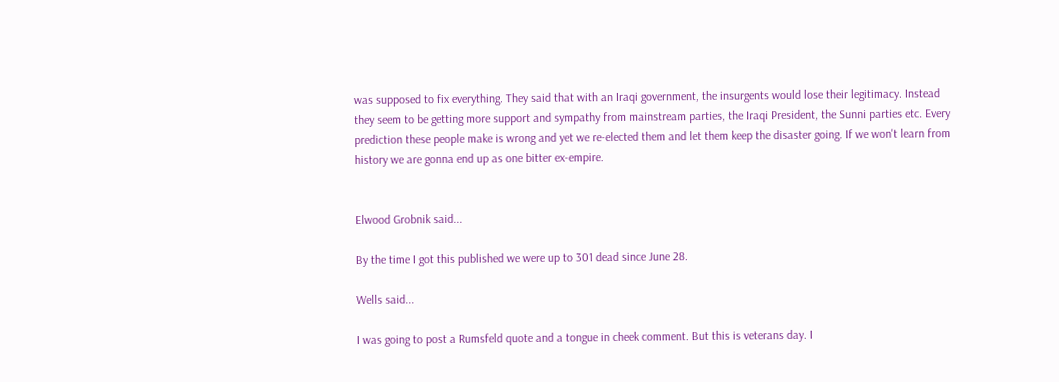was supposed to fix everything. They said that with an Iraqi government, the insurgents would lose their legitimacy. Instead they seem to be getting more support and sympathy from mainstream parties, the Iraqi President, the Sunni parties etc. Every prediction these people make is wrong and yet we re-elected them and let them keep the disaster going. If we won't learn from history we are gonna end up as one bitter ex-empire.


Elwood Grobnik said...

By the time I got this published we were up to 301 dead since June 28.

Wells said...

I was going to post a Rumsfeld quote and a tongue in cheek comment. But this is veterans day. I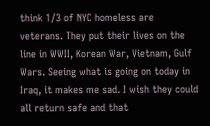think 1/3 of NYC homeless are veterans. They put their lives on the line in WWII, Korean War, Vietnam, Gulf Wars. Seeing what is going on today in Iraq, it makes me sad. I wish they could all return safe and that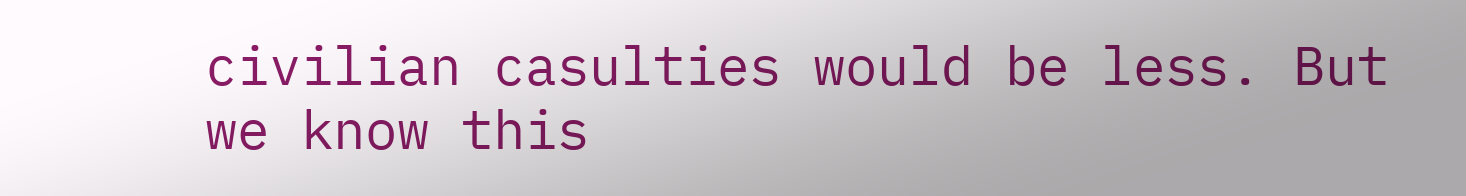civilian casulties would be less. But we know this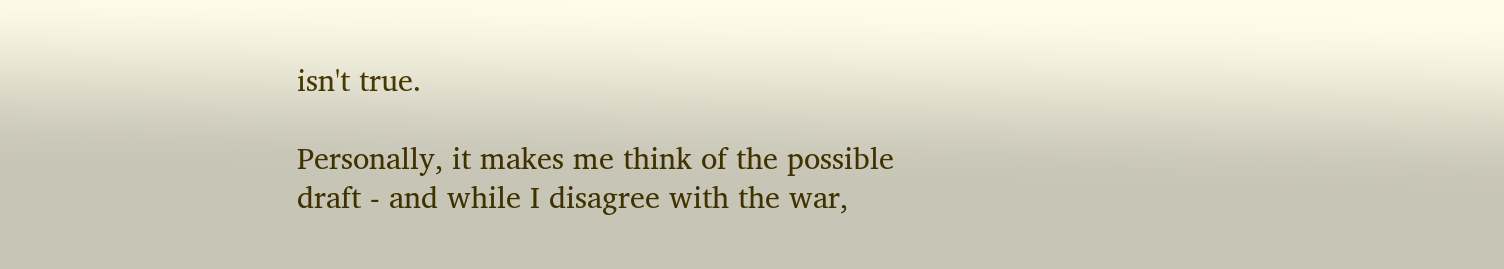isn't true.

Personally, it makes me think of the possible draft - and while I disagree with the war,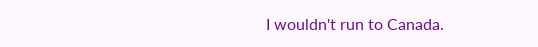I wouldn't run to Canada.